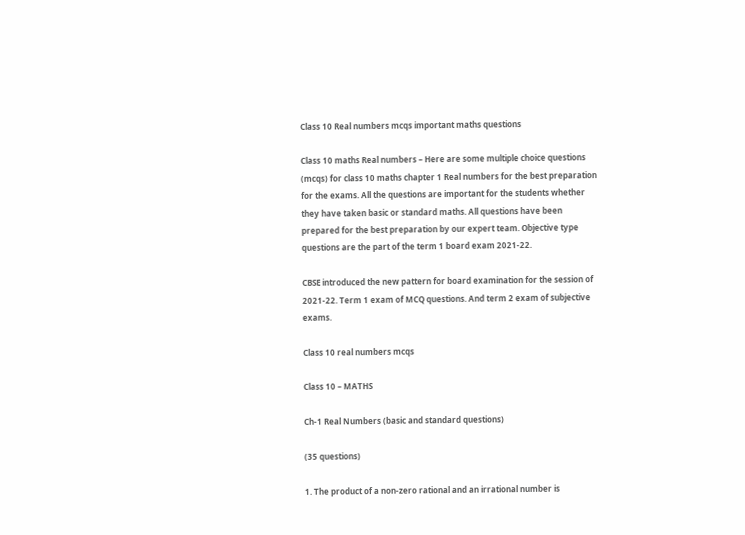Class 10 Real numbers mcqs important maths questions

Class 10 maths Real numbers – Here are some multiple choice questions (mcqs) for class 10 maths chapter 1 Real numbers for the best preparation for the exams. All the questions are important for the students whether they have taken basic or standard maths. All questions have been prepared for the best preparation by our expert team. Objective type questions are the part of the term 1 board exam 2021-22.

CBSE introduced the new pattern for board examination for the session of 2021-22. Term 1 exam of MCQ questions. And term 2 exam of subjective exams.

Class 10 real numbers mcqs

Class 10 – MATHS

Ch-1 Real Numbers (basic and standard questions)

(35 questions)

1. The product of a non-zero rational and an irrational number is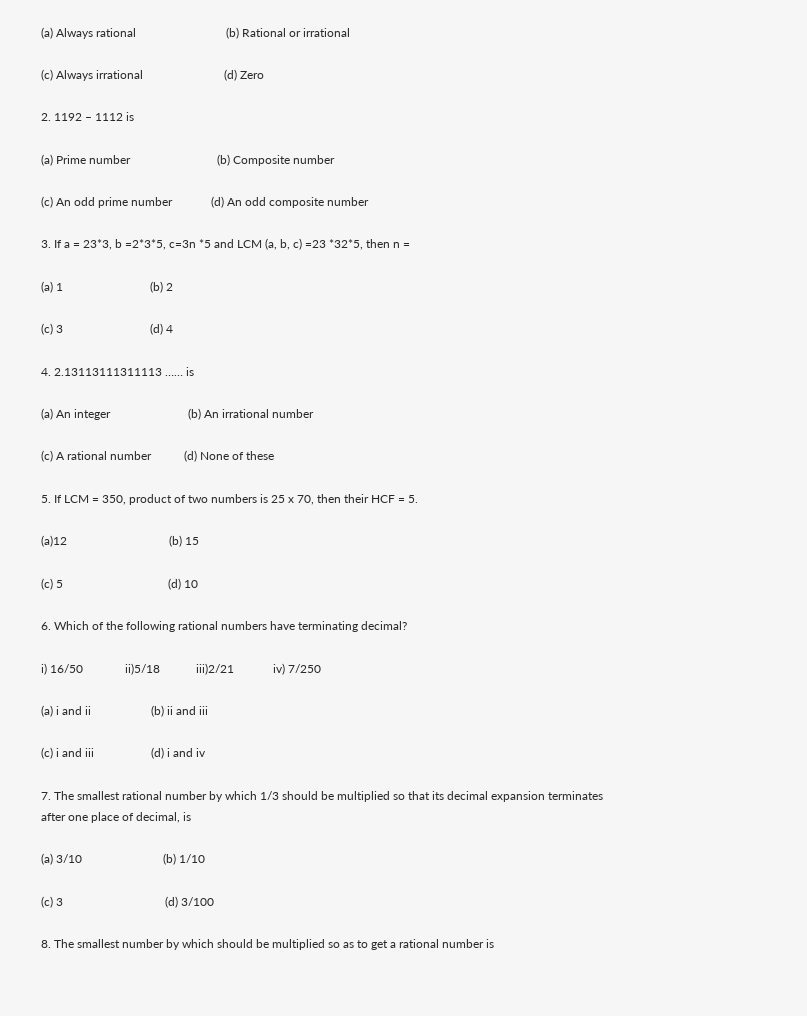(a) Always rational                              (b) Rational or irrational

(c) Always irrational                           (d) Zero

2. 1192 – 1112 is

(a) Prime number                             (b) Composite number

(c) An odd prime number             (d) An odd composite number

3. If a = 23*3, b =2*3*5, c=3n *5 and LCM (a, b, c) =23 *32*5, then n =

(a) 1                             (b) 2

(c) 3                             (d) 4

4. 2.13113111311113 …… is

(a) An integer                          (b) An irrational number

(c) A rational number           (d) None of these

5. If LCM = 350, product of two numbers is 25 x 70, then their HCF = 5.

(a)12                                  (b) 15

(c) 5                                   (d) 10

6. Which of the following rational numbers have terminating decimal?

i) 16/50              ii)5/18            iii)2/21             iv) 7/250

(a) i and ii                    (b) ii and iii

(c) i and iii                   (d) i and iv

7. The smallest rational number by which 1/3 should be multiplied so that its decimal expansion terminates after one place of decimal, is

(a) 3/10                           (b) 1/10

(c) 3                                  (d) 3/100

8. The smallest number by which should be multiplied so as to get a rational number is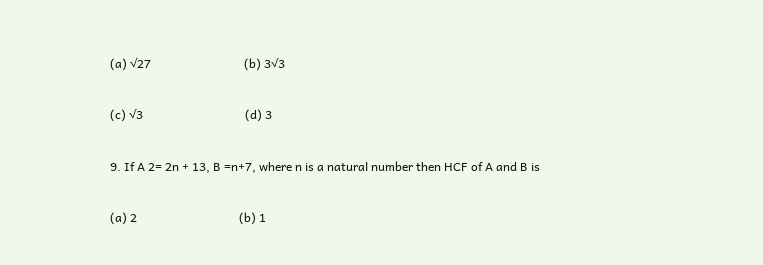(a) √27                               (b) 3√3

(c) √3                                  (d) 3

9. If A 2= 2n + 13, B =n+7, where n is a natural number then HCF of A and B is

(a) 2                                  (b) 1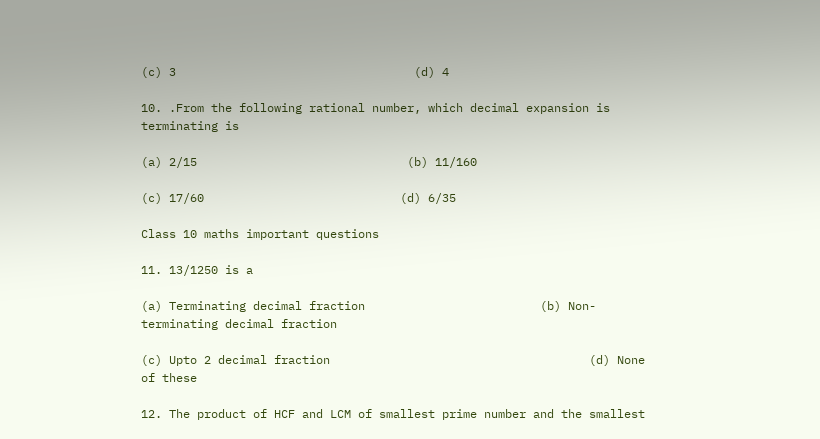(c) 3                                  (d) 4

10. .From the following rational number, which decimal expansion is terminating is

(a) 2/15                              (b) 11/160

(c) 17/60                            (d) 6/35

Class 10 maths important questions

11. 13/1250 is a

(a) Terminating decimal fraction                         (b) Non-terminating decimal fraction

(c) Upto 2 decimal fraction                                     (d) None of these

12. The product of HCF and LCM of smallest prime number and the smallest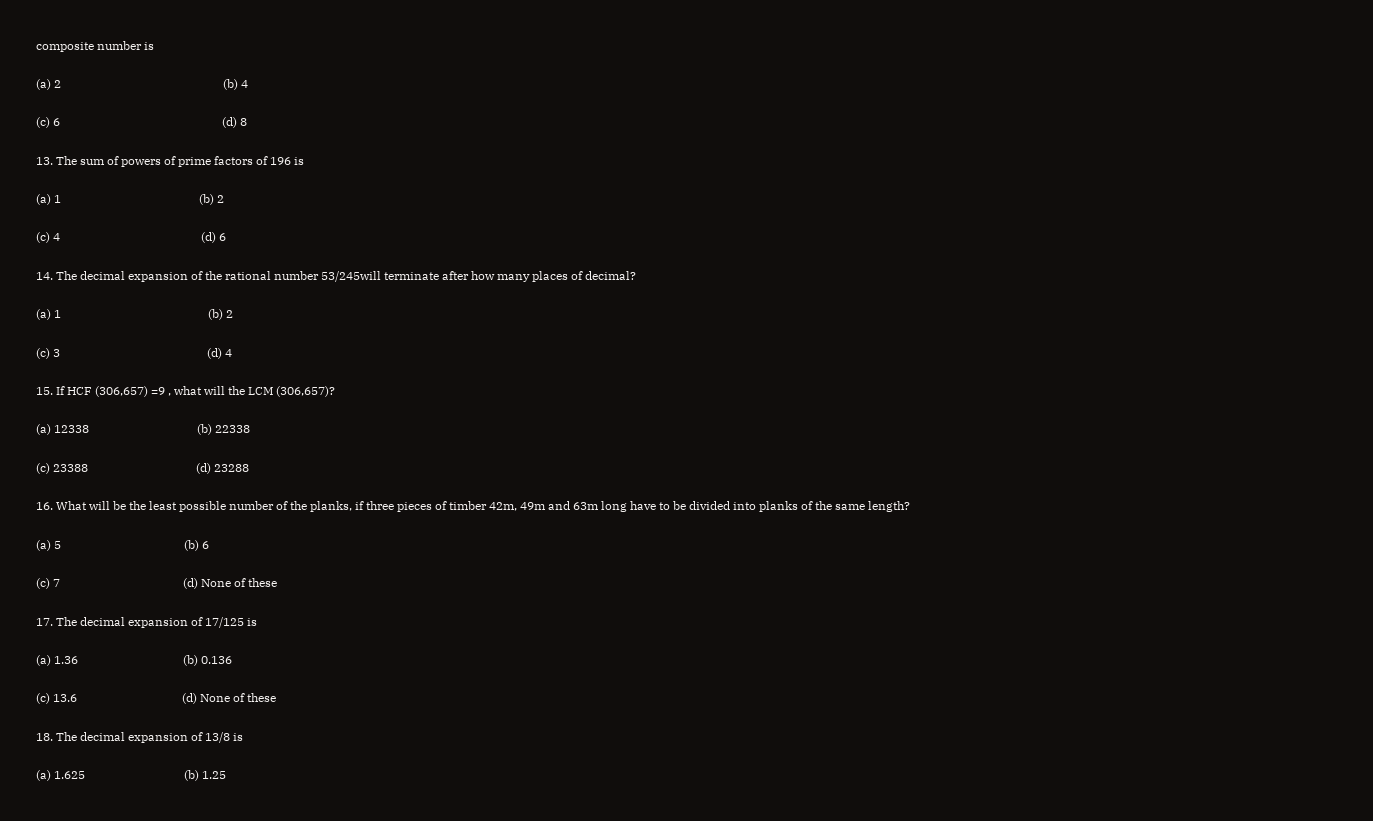composite number is

(a) 2                                                      (b) 4

(c) 6                                                      (d) 8

13. The sum of powers of prime factors of 196 is

(a) 1                                              (b) 2

(c) 4                                               (d) 6

14. The decimal expansion of the rational number 53/245will terminate after how many places of decimal?

(a) 1                                                 (b) 2

(c) 3                                                 (d) 4

15. If HCF (306,657) =9 , what will the LCM (306,657)?

(a) 12338                                    (b) 22338

(c) 23388                                    (d) 23288

16. What will be the least possible number of the planks, if three pieces of timber 42m, 49m and 63m long have to be divided into planks of the same length?

(a) 5                                         (b) 6

(c) 7                                         (d) None of these

17. The decimal expansion of 17/125 is

(a) 1.36                                   (b) 0.136

(c) 13.6                                   (d) None of these

18. The decimal expansion of 13/8 is

(a) 1.625                                 (b) 1.25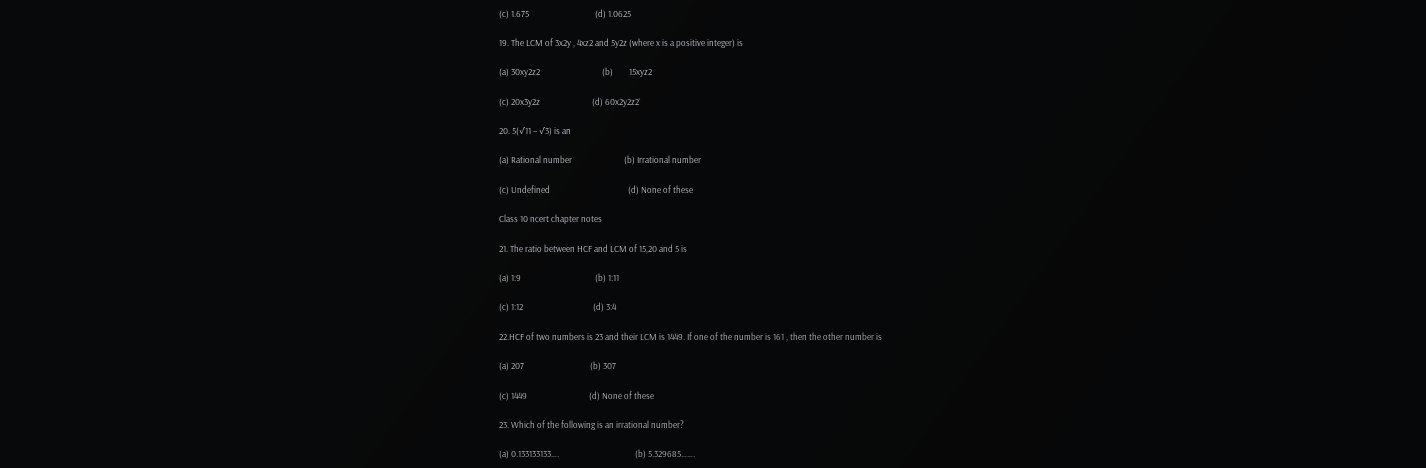(c) 1.675                                 (d) 1.0625

19. The LCM of 3x2y , 4xz2 and 5y2z (where x is a positive integer) is

(a) 30xy2z2                               (b)        15xyz2

(c) 20x3y2z                          (d) 60x2y2z2`

20. 5(√11 – √3) is an

(a) Rational number                          (b) Irrational number

(c) Undefined                                       (d) None of these

Class 10 ncert chapter notes

21. The ratio between HCF and LCM of 15,20 and 5 is

(a) 1:9                                     (b) 1:11

(c) 1:12                                   (d) 3:4

22.HCF of two numbers is 23 and their LCM is 1449. If one of the number is 161 , then the other number is

(a) 207                                 (b) 307

(c) 1449                               (d) None of these

23. Which of the following is an irrational number?

(a) 0.133133133….                                      (b) 5.329685…….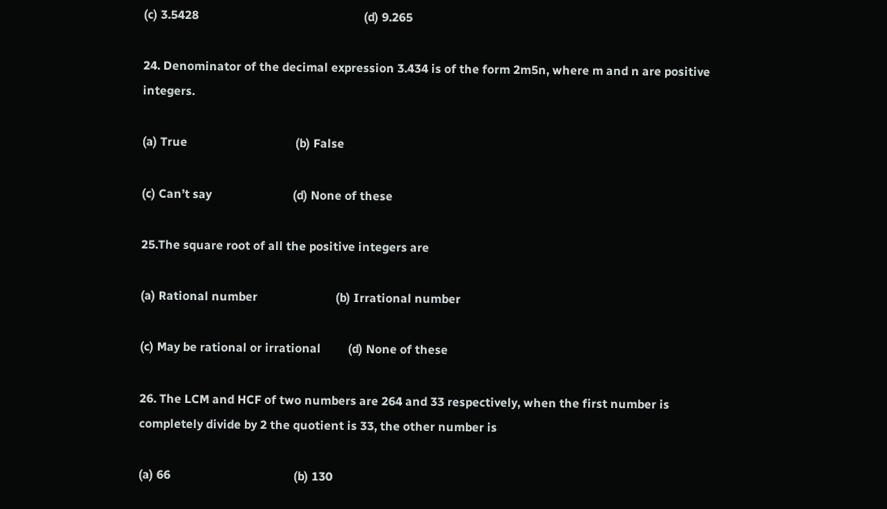(c) 3.5428                                                       (d) 9.265

24. Denominator of the decimal expression 3.434 is of the form 2m5n, where m and n are positive integers.

(a) True                                    (b) False

(c) Can’t say                           (d) None of these

25.The square root of all the positive integers are

(a) Rational number                          (b) Irrational number

(c) May be rational or irrational         (d) None of these

26. The LCM and HCF of two numbers are 264 and 33 respectively, when the first number is completely divide by 2 the quotient is 33, the other number is

(a) 66                                         (b) 130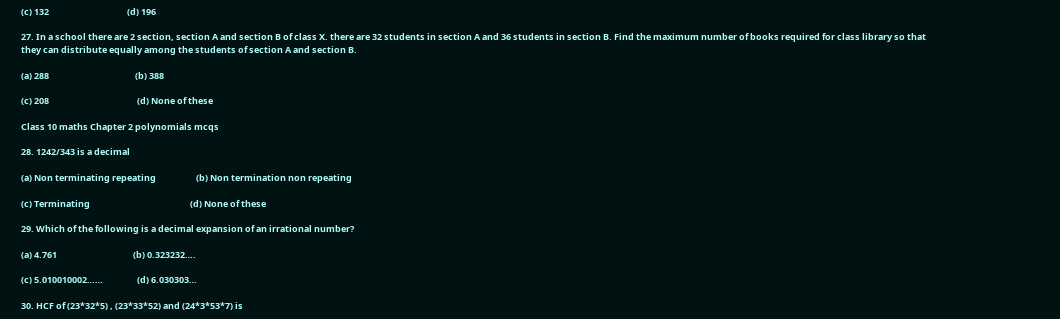(c) 132                                       (d) 196

27. In a school there are 2 section, section A and section B of class X. there are 32 students in section A and 36 students in section B. Find the maximum number of books required for class library so that they can distribute equally among the students of section A and section B.

(a) 288                                           (b) 388

(c) 208                                            (d) None of these

Class 10 maths Chapter 2 polynomials mcqs

28. 1242/343 is a decimal

(a) Non terminating repeating                    (b) Non termination non repeating

(c) Terminating                                                  (d) None of these

29. Which of the following is a decimal expansion of an irrational number?

(a) 4.761                                      (b) 0.323232….

(c) 5.010010002……                 (d) 6.030303…

30. HCF of (23*32*5) , (23*33*52) and (24*3*53*7) is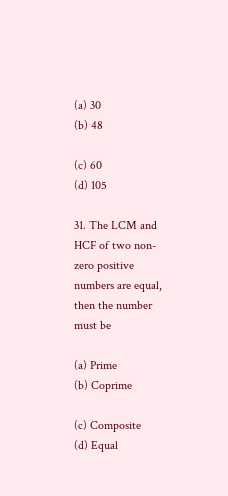(a) 30                                            (b) 48

(c) 60                                             (d) 105

31. The LCM and HCF of two non-zero positive numbers are equal, then the number must be

(a) Prime                                       (b) Coprime

(c) Composite                             (d) Equal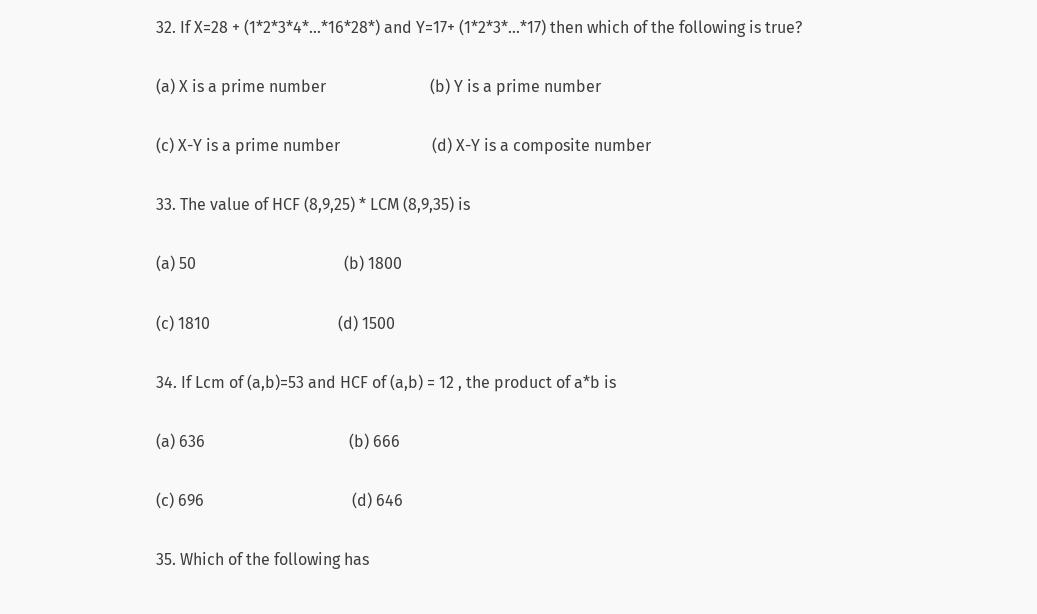32. If X=28 + (1*2*3*4*…*16*28*) and Y=17+ (1*2*3*…*17) then which of the following is true?

(a) X is a prime number                          (b) Y is a prime number

(c) X-Y is a prime number                       (d) X-Y is a composite number

33. The value of HCF (8,9,25) * LCM (8,9,35) is

(a) 50                                     (b) 1800

(c) 1810                                (d) 1500

34. If Lcm of (a,b)=53 and HCF of (a,b) = 12 , the product of a*b is

(a) 636                                    (b) 666

(c) 696                                     (d) 646

35. Which of the following has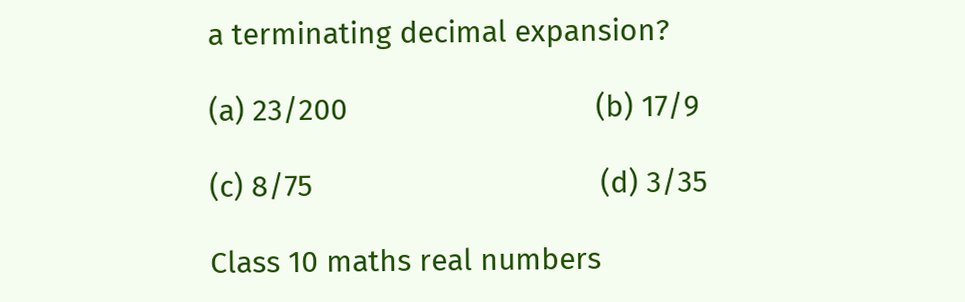a terminating decimal expansion?

(a) 23/200                               (b) 17/9

(c) 8/75                                    (d) 3/35

Class 10 maths real numbers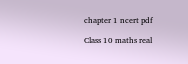chapter 1 ncert pdf

Class 10 maths real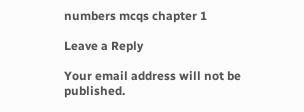numbers mcqs chapter 1

Leave a Reply

Your email address will not be published.